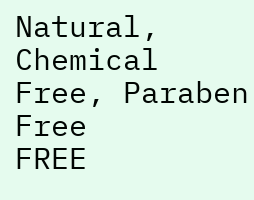Natural, Chemical Free, Paraben Free
FREE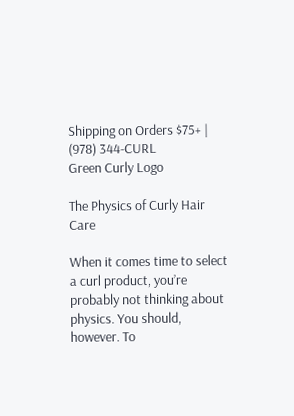Shipping on Orders $75+ | (978) 344-CURL
Green Curly Logo

The Physics of Curly Hair Care

When it comes time to select a curl product, you’re probably not thinking about physics. You should, however. To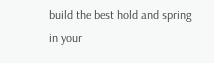build the best hold and spring in your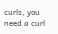curls, you need a curl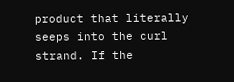product that literally seeps into the curl strand. If the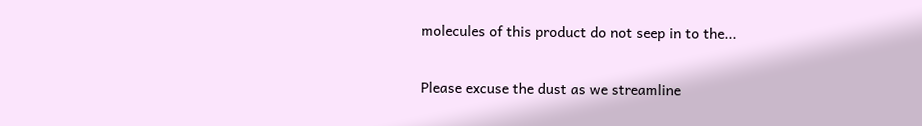molecules of this product do not seep in to the...

Please excuse the dust as we streamline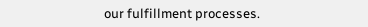our fulfillment processes.